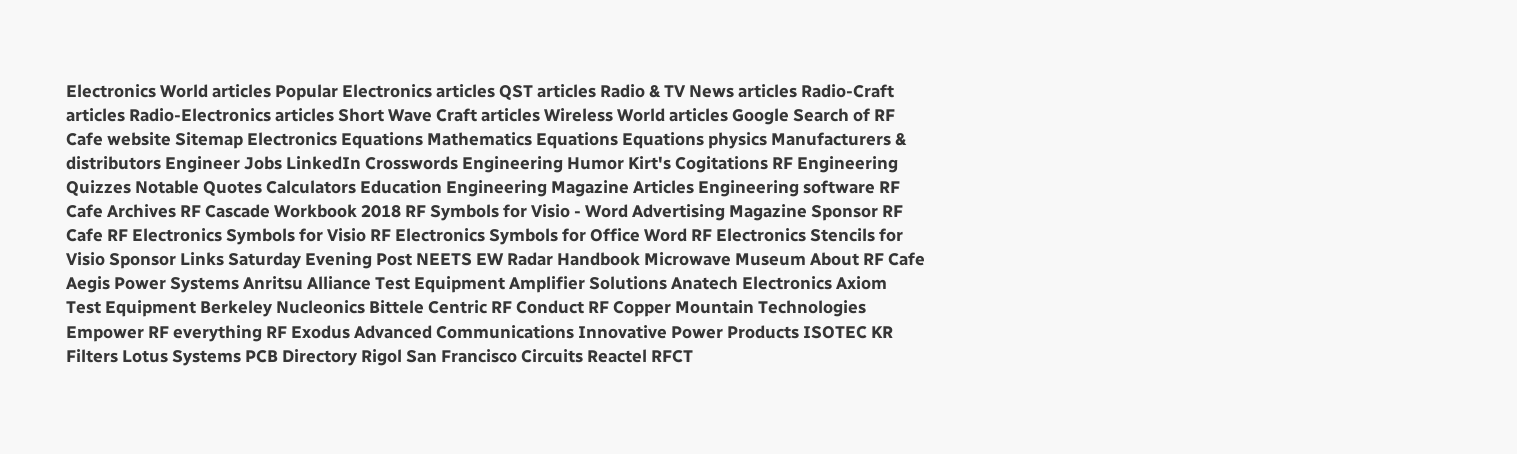Electronics World articles Popular Electronics articles QST articles Radio & TV News articles Radio-Craft articles Radio-Electronics articles Short Wave Craft articles Wireless World articles Google Search of RF Cafe website Sitemap Electronics Equations Mathematics Equations Equations physics Manufacturers & distributors Engineer Jobs LinkedIn Crosswords Engineering Humor Kirt's Cogitations RF Engineering Quizzes Notable Quotes Calculators Education Engineering Magazine Articles Engineering software RF Cafe Archives RF Cascade Workbook 2018 RF Symbols for Visio - Word Advertising Magazine Sponsor RF Cafe RF Electronics Symbols for Visio RF Electronics Symbols for Office Word RF Electronics Stencils for Visio Sponsor Links Saturday Evening Post NEETS EW Radar Handbook Microwave Museum About RF Cafe Aegis Power Systems Anritsu Alliance Test Equipment Amplifier Solutions Anatech Electronics Axiom Test Equipment Berkeley Nucleonics Bittele Centric RF Conduct RF Copper Mountain Technologies Empower RF everything RF Exodus Advanced Communications Innovative Power Products ISOTEC KR Filters Lotus Systems PCB Directory Rigol San Francisco Circuits Reactel RFCT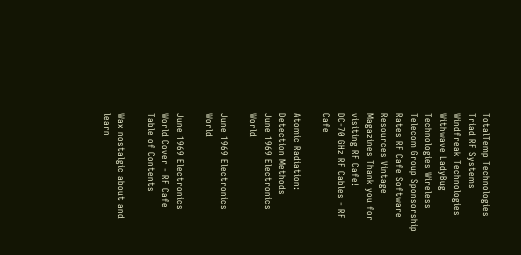TotalTemp Technologies Triad RF Systems Windfreak Technologies Withwave LadyBug Technologies Wireless Telecom Group Sponsorship Rates RF Cafe Software Resources Vintage Magazines Thank you for visiting RF Cafe!
DC-70 GHz RF Cables - RF Cafe

Atomic Radiation: Detection Methods
June 1969 Electronics World

June 1969 Electronics World

June 1969 Electronics World Cover - RF Cafe  Table of Contents

Wax nostalgic about and learn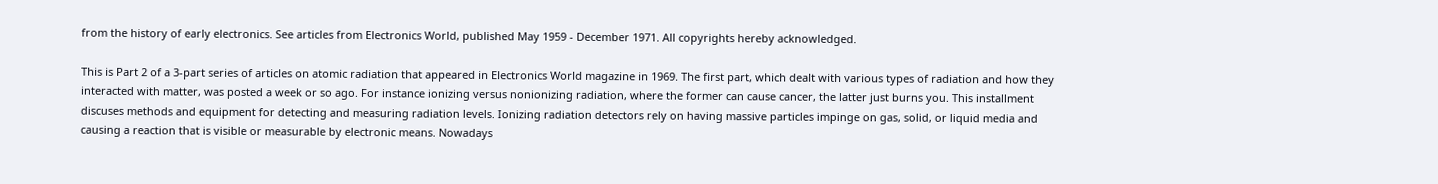from the history of early electronics. See articles from Electronics World, published May 1959 - December 1971. All copyrights hereby acknowledged.

This is Part 2 of a 3-part series of articles on atomic radiation that appeared in Electronics World magazine in 1969. The first part, which dealt with various types of radiation and how they interacted with matter, was posted a week or so ago. For instance ionizing versus nonionizing radiation, where the former can cause cancer, the latter just burns you. This installment discuses methods and equipment for detecting and measuring radiation levels. Ionizing radiation detectors rely on having massive particles impinge on gas, solid, or liquid media and causing a reaction that is visible or measurable by electronic means. Nowadays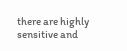there are highly sensitive and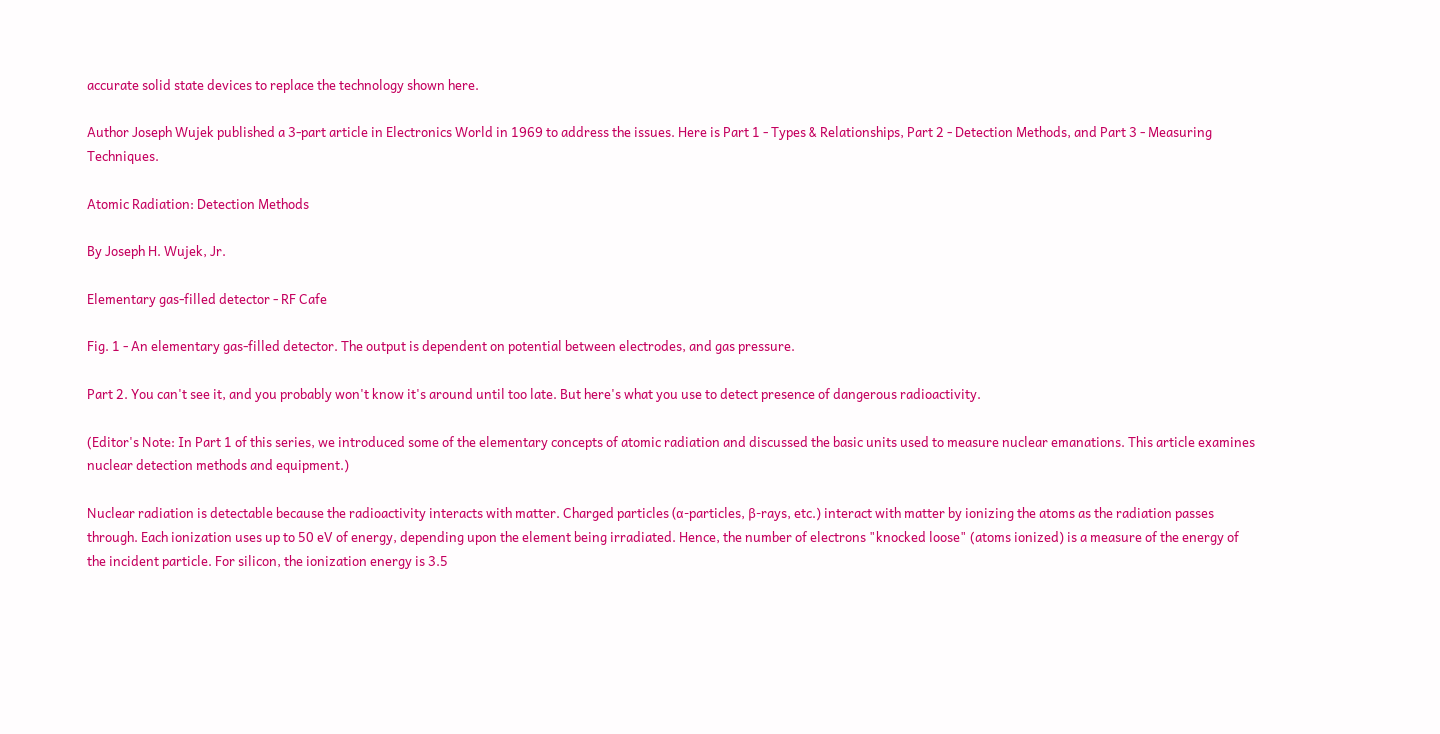accurate solid state devices to replace the technology shown here.

Author Joseph Wujek published a 3-part article in Electronics World in 1969 to address the issues. Here is Part 1 - Types & Relationships, Part 2 - Detection Methods, and Part 3 - Measuring Techniques.

Atomic Radiation: Detection Methods

By Joseph H. Wujek, Jr.

Elementary gas-filled detector - RF Cafe

Fig. 1 - An elementary gas-filled detector. The output is dependent on potential between electrodes, and gas pressure.

Part 2. You can't see it, and you probably won't know it's around until too late. But here's what you use to detect presence of dangerous radioactivity.

(Editor's Note: In Part 1 of this series, we introduced some of the elementary concepts of atomic radiation and discussed the basic units used to measure nuclear emanations. This article examines nuclear detection methods and equipment.)

Nuclear radiation is detectable because the radioactivity interacts with matter. Charged particles (α-particles, β-rays, etc.) interact with matter by ionizing the atoms as the radiation passes through. Each ionization uses up to 50 eV of energy, depending upon the element being irradiated. Hence, the number of electrons "knocked loose" (atoms ionized) is a measure of the energy of the incident particle. For silicon, the ionization energy is 3.5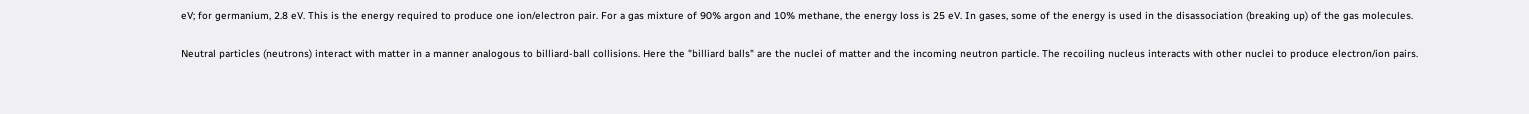eV; for germanium, 2.8 eV. This is the energy required to produce one ion/electron pair. For a gas mixture of 90% argon and 10% methane, the energy loss is 25 eV. In gases, some of the energy is used in the disassociation (breaking up) of the gas molecules.

Neutral particles (neutrons) interact with matter in a manner analogous to billiard-ball collisions. Here the "billiard balls" are the nuclei of matter and the incoming neutron particle. The recoiling nucleus interacts with other nuclei to produce electron/ion pairs.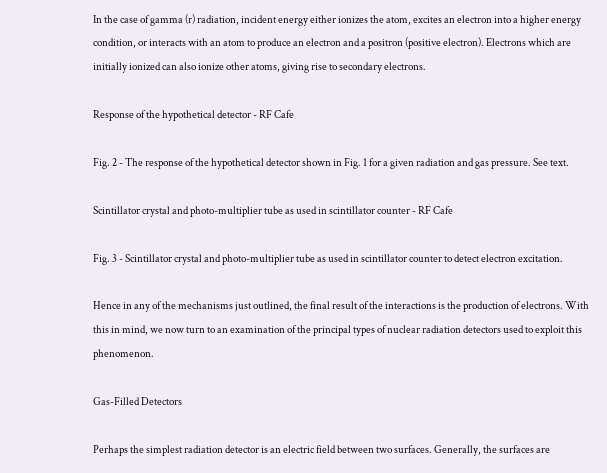In the case of gamma (r) radiation, incident energy either ionizes the atom, excites an electron into a higher energy condition, or interacts with an atom to produce an electron and a positron (positive electron). Electrons which are initially ionized can also ionize other atoms, giving rise to secondary electrons.

Response of the hypothetical detector - RF Cafe

Fig. 2 - The response of the hypothetical detector shown in Fig. 1 for a given radiation and gas pressure. See text.

Scintillator crystal and photo-multiplier tube as used in scintillator counter - RF Cafe

Fig. 3 - Scintillator crystal and photo-multiplier tube as used in scintillator counter to detect electron excitation.

Hence in any of the mechanisms just outlined, the final result of the interactions is the production of electrons. With this in mind, we now turn to an examination of the principal types of nuclear radiation detectors used to exploit this phenomenon.

Gas-Filled Detectors

Perhaps the simplest radiation detector is an electric field between two surfaces. Generally, the surfaces are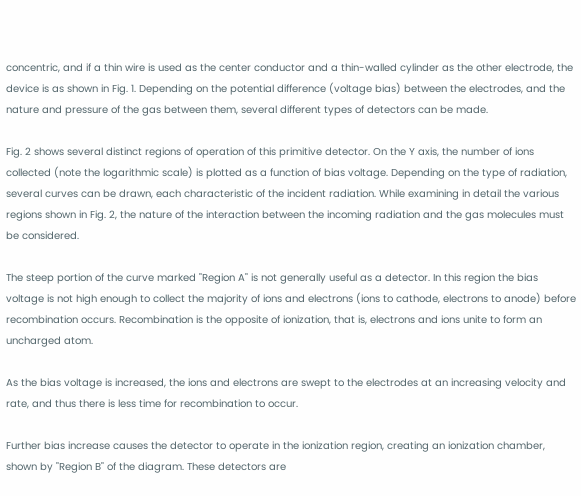concentric, and if a thin wire is used as the center conductor and a thin-walled cylinder as the other electrode, the device is as shown in Fig. 1. Depending on the potential difference (voltage bias) between the electrodes, and the nature and pressure of the gas between them, several different types of detectors can be made.

Fig. 2 shows several distinct regions of operation of this primitive detector. On the Y axis, the number of ions collected (note the logarithmic scale) is plotted as a function of bias voltage. Depending on the type of radiation, several curves can be drawn, each characteristic of the incident radiation. While examining in detail the various regions shown in Fig. 2, the nature of the interaction between the incoming radiation and the gas molecules must be considered.

The steep portion of the curve marked "Region A" is not generally useful as a detector. In this region the bias voltage is not high enough to collect the majority of ions and electrons (ions to cathode, electrons to anode) before recombination occurs. Recombination is the opposite of ionization, that is, electrons and ions unite to form an uncharged atom.

As the bias voltage is increased, the ions and electrons are swept to the electrodes at an increasing velocity and rate, and thus there is less time for recombination to occur.

Further bias increase causes the detector to operate in the ionization region, creating an ionization chamber, shown by "Region B" of the diagram. These detectors are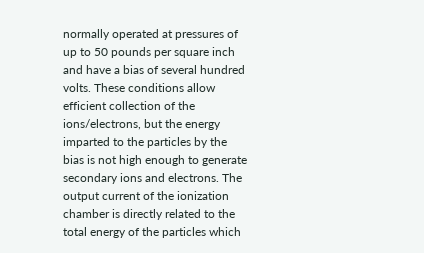normally operated at pressures of up to 50 pounds per square inch and have a bias of several hundred volts. These conditions allow efficient collection of the ions/electrons, but the energy imparted to the particles by the bias is not high enough to generate secondary ions and electrons. The output current of the ionization chamber is directly related to the total energy of the particles which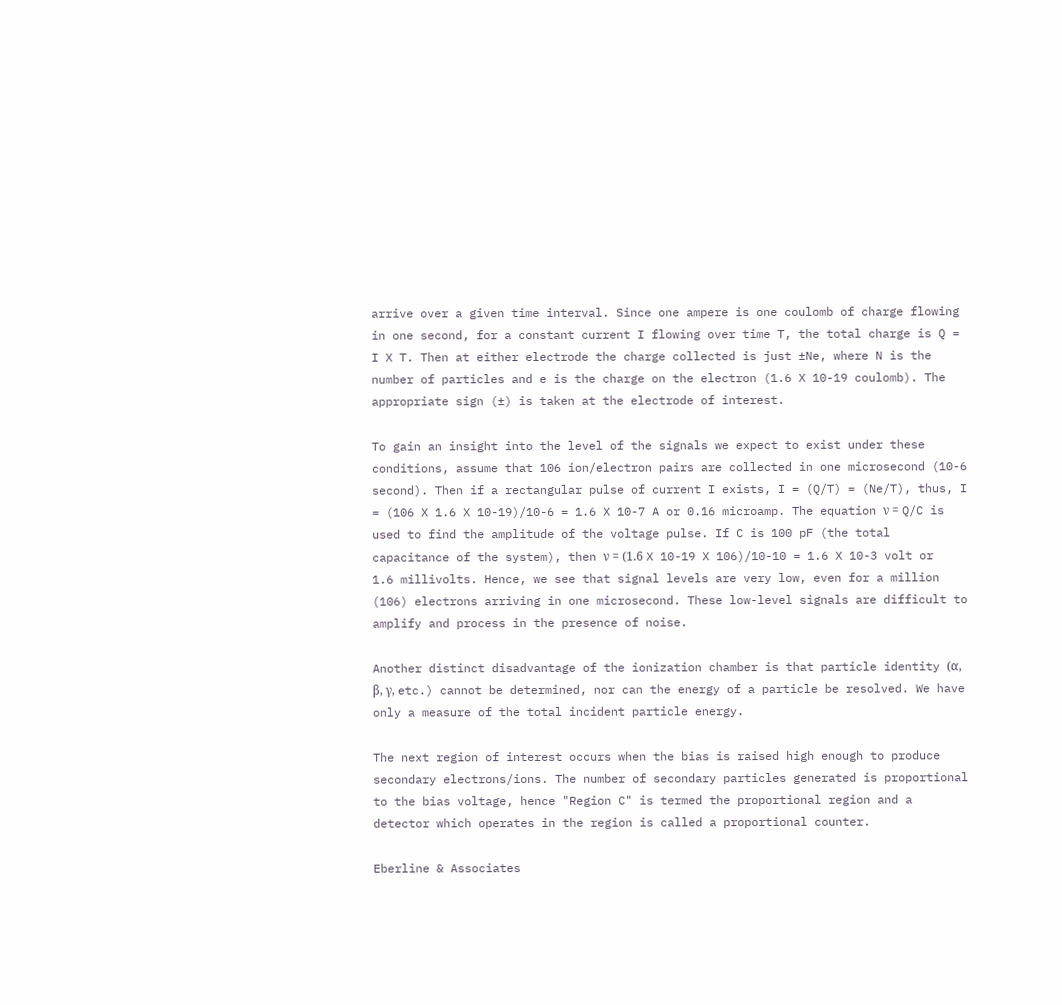arrive over a given time interval. Since one ampere is one coulomb of charge flowing in one second, for a constant current I flowing over time T, the total charge is Q = I X T. Then at either electrode the charge collected is just ±Ne, where N is the number of particles and e is the charge on the electron (1.6 X 10-19 coulomb). The appropriate sign (±) is taken at the electrode of interest.

To gain an insight into the level of the signals we expect to exist under these conditions, assume that 106 ion/electron pairs are collected in one microsecond (10-6 second). Then if a rectangular pulse of current I exists, I = (Q/T) = (Ne/T), thus, I = (106 X 1.6 X 10-19)/10-6 = 1.6 X 10-7 A or 0.16 microamp. The equation ν = Q/C is used to find the amplitude of the voltage pulse. If C is 100 pF (the total capacitance of the system), then ν = (1.6 X 10-19 X 106)/10-10 = 1.6 X 10-3 volt or 1.6 millivolts. Hence, we see that signal levels are very low, even for a million (106) electrons arriving in one microsecond. These low-level signals are difficult to amplify and process in the presence of noise.

Another distinct disadvantage of the ionization chamber is that particle identity (α, β, γ, etc.) cannot be determined, nor can the energy of a particle be resolved. We have only a measure of the total incident particle energy.

The next region of interest occurs when the bias is raised high enough to produce secondary electrons/ions. The number of secondary particles generated is proportional to the bias voltage, hence "Region C" is termed the proportional region and a detector which operates in the region is called a proportional counter.

Eberline & Associates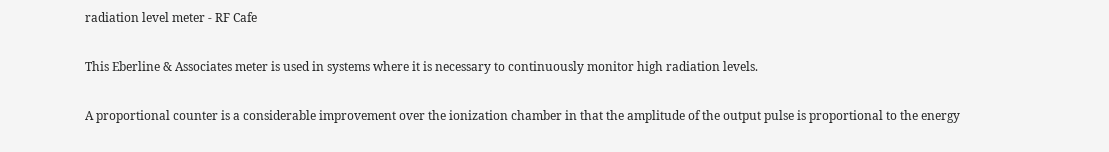radiation level meter - RF Cafe

This Eberline & Associates meter is used in systems where it is necessary to continuously monitor high radiation levels.

A proportional counter is a considerable improvement over the ionization chamber in that the amplitude of the output pulse is proportional to the energy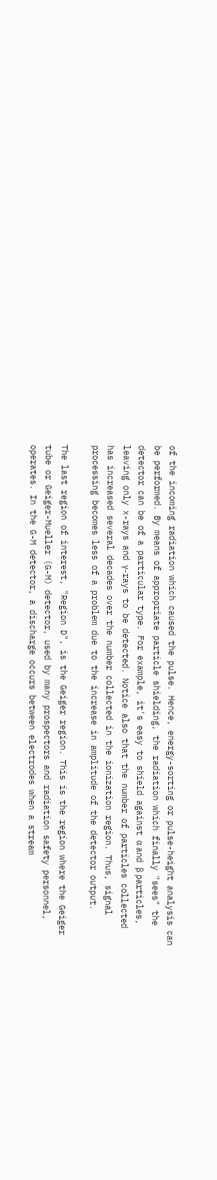of the incoming radiation which caused the pulse. Hence, energy-sorting or pulse-height analysis can be performed. By means of appropriate particle shielding, the radiation which finally "sees" the detector can be of a particular type. For example, it's easy to shield against α and β particles, leaving only x-rays and γ-rays to be detected. Notice also that the number of particles collected has increased several decades over the number collected in the ionization region. Thus, signal processing becomes less of a problem due to the increase in amplitude of the detector output.

The last region of interest, "Region D", is the Geiger region. This is the region where the Geiger tube or Geiger-Mueller (G-M) detector, used by many prospectors and radiation safety personnel, operates. In the G-M detector, a discharge occurs between electrodes when a stream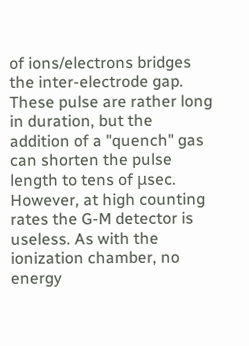of ions/electrons bridges the inter-electrode gap. These pulse are rather long in duration, but the addition of a "quench" gas can shorten the pulse length to tens of μsec. However, at high counting rates the G-M detector is useless. As with the ionization chamber, no energy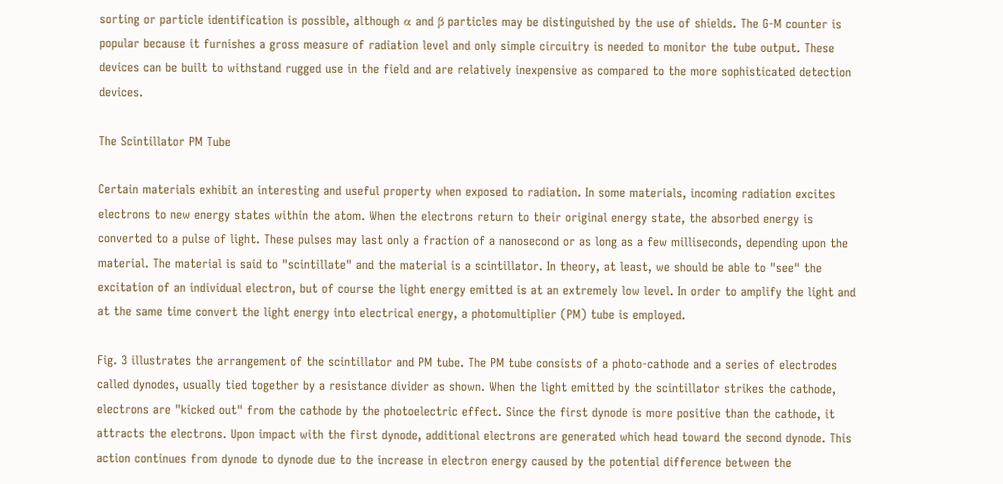sorting or particle identification is possible, although α and β particles may be distinguished by the use of shields. The G-M counter is popular because it furnishes a gross measure of radiation level and only simple circuitry is needed to monitor the tube output. These devices can be built to withstand rugged use in the field and are relatively inexpensive as compared to the more sophisticated detection devices.

The Scintillator PM Tube

Certain materials exhibit an interesting and useful property when exposed to radiation. In some materials, incoming radiation excites electrons to new energy states within the atom. When the electrons return to their original energy state, the absorbed energy is converted to a pulse of light. These pulses may last only a fraction of a nanosecond or as long as a few milliseconds, depending upon the material. The material is said to "scintillate" and the material is a scintillator. In theory, at least, we should be able to "see" the excitation of an individual electron, but of course the light energy emitted is at an extremely low level. In order to amplify the light and at the same time convert the light energy into electrical energy, a photomultiplier (PM) tube is employed.

Fig. 3 illustrates the arrangement of the scintillator and PM tube. The PM tube consists of a photo-cathode and a series of electrodes called dynodes, usually tied together by a resistance divider as shown. When the light emitted by the scintillator strikes the cathode, electrons are "kicked out" from the cathode by the photoelectric effect. Since the first dynode is more positive than the cathode, it attracts the electrons. Upon impact with the first dynode, additional electrons are generated which head toward the second dynode. This action continues from dynode to dynode due to the increase in electron energy caused by the potential difference between the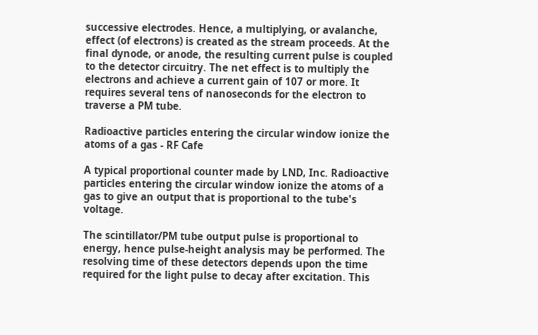successive electrodes. Hence, a multiplying, or avalanche, effect (of electrons) is created as the stream proceeds. At the final dynode, or anode, the resulting current pulse is coupled to the detector circuitry. The net effect is to multiply the electrons and achieve a current gain of 107 or more. It requires several tens of nanoseconds for the electron to traverse a PM tube.

Radioactive particles entering the circular window ionize the atoms of a gas - RF Cafe

A typical proportional counter made by LND, Inc. Radioactive particles entering the circular window ionize the atoms of a gas to give an output that is proportional to the tube's voltage.

The scintillator/PM tube output pulse is proportional to energy, hence pulse-height analysis may be performed. The resolving time of these detectors depends upon the time required for the light pulse to decay after excitation. This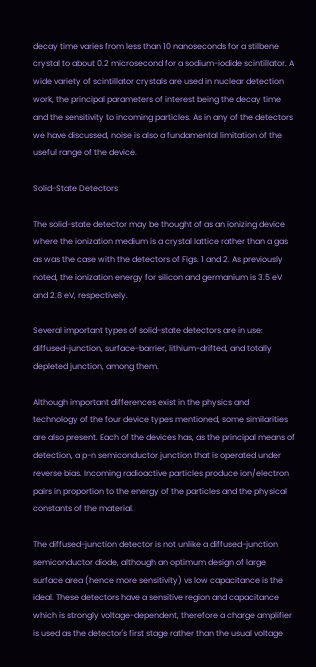decay time varies from less than 10 nanoseconds for a stilbene crystal to about 0.2 microsecond for a sodium-iodide scintillator. A wide variety of scintillator crystals are used in nuclear detection work, the principal parameters of interest being the decay time and the sensitivity to incoming particles. As in any of the detectors we have discussed, noise is also a fundamental limitation of the useful range of the device.

Solid-State Detectors

The solid-state detector may be thought of as an ionizing device where the ionization medium is a crystal lattice rather than a gas as was the case with the detectors of Figs. 1 and 2. As previously noted, the ionization energy for silicon and germanium is 3.5 eV and 2.8 eV, respectively.

Several important types of solid-state detectors are in use: diffused-junction, surface-barrier, lithium-drifted, and totally depleted junction, among them.

Although important differences exist in the physics and technology of the four device types mentioned, some similarities are also present. Each of the devices has, as the principal means of detection, a p-n semiconductor junction that is operated under reverse bias. Incoming radioactive particles produce ion/electron pairs in proportion to the energy of the particles and the physical constants of the material.

The diffused-junction detector is not unlike a diffused-junction semiconductor diode, although an optimum design of large surface area (hence more sensitivity) vs low capacitance is the ideal. These detectors have a sensitive region and capacitance which is strongly voltage-dependent, therefore a charge amplifier is used as the detector's first stage rather than the usual voltage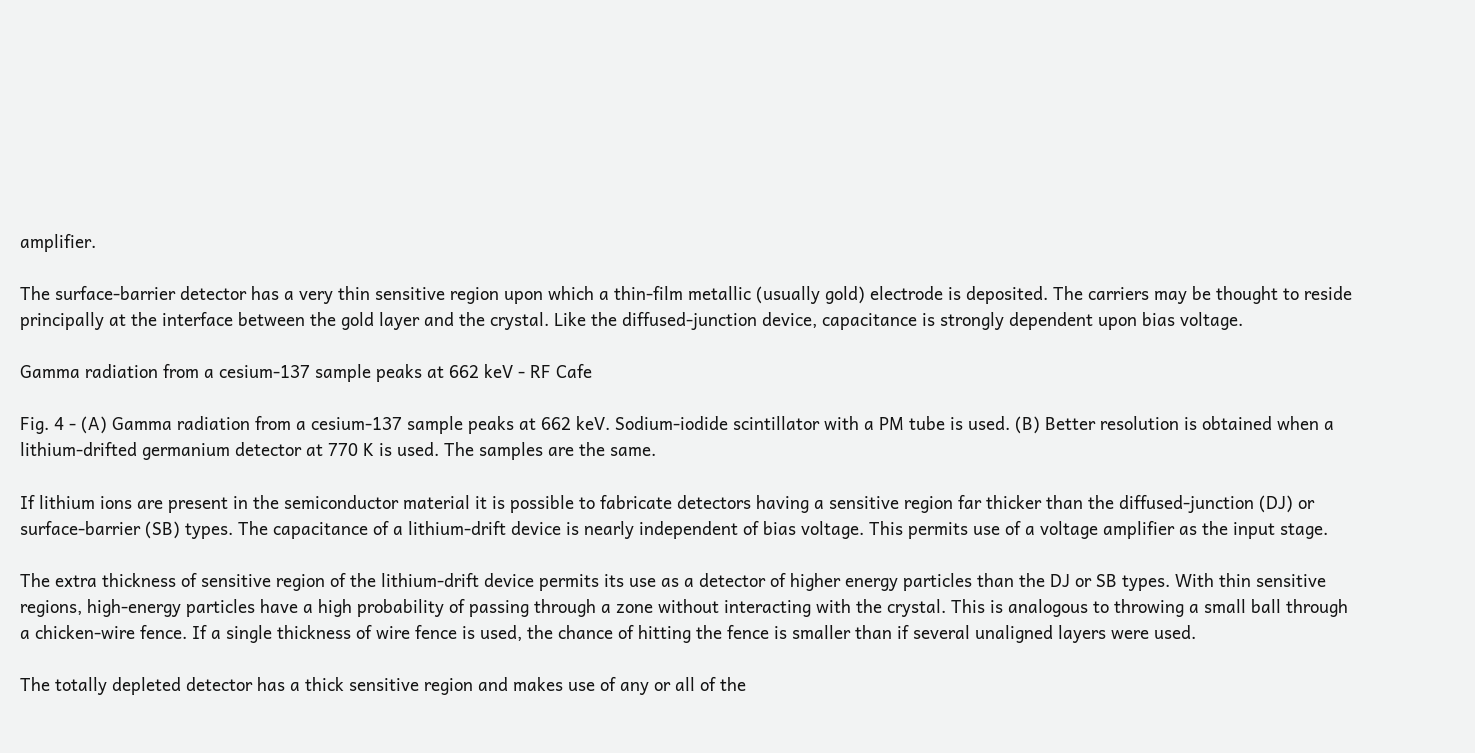amplifier.

The surface-barrier detector has a very thin sensitive region upon which a thin-film metallic (usually gold) electrode is deposited. The carriers may be thought to reside principally at the interface between the gold layer and the crystal. Like the diffused-junction device, capacitance is strongly dependent upon bias voltage.

Gamma radiation from a cesium-137 sample peaks at 662 keV - RF Cafe

Fig. 4 - (A) Gamma radiation from a cesium-137 sample peaks at 662 keV. Sodium-iodide scintillator with a PM tube is used. (B) Better resolution is obtained when a lithium-drifted germanium detector at 770 K is used. The samples are the same.

If lithium ions are present in the semiconductor material it is possible to fabricate detectors having a sensitive region far thicker than the diffused-junction (DJ) or surface-barrier (SB) types. The capacitance of a lithium-drift device is nearly independent of bias voltage. This permits use of a voltage amplifier as the input stage.

The extra thickness of sensitive region of the lithium-drift device permits its use as a detector of higher energy particles than the DJ or SB types. With thin sensitive regions, high-energy particles have a high probability of passing through a zone without interacting with the crystal. This is analogous to throwing a small ball through a chicken-wire fence. If a single thickness of wire fence is used, the chance of hitting the fence is smaller than if several unaligned layers were used.

The totally depleted detector has a thick sensitive region and makes use of any or all of the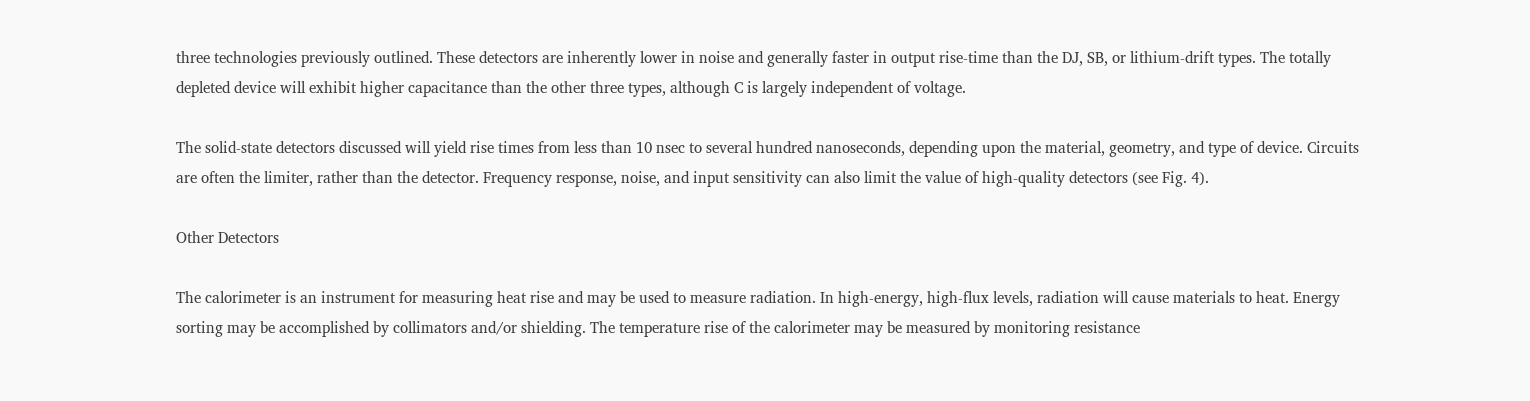three technologies previously outlined. These detectors are inherently lower in noise and generally faster in output rise-time than the DJ, SB, or lithium-drift types. The totally depleted device will exhibit higher capacitance than the other three types, although C is largely independent of voltage.

The solid-state detectors discussed will yield rise times from less than 10 nsec to several hundred nanoseconds, depending upon the material, geometry, and type of device. Circuits are often the limiter, rather than the detector. Frequency response, noise, and input sensitivity can also limit the value of high-quality detectors (see Fig. 4).

Other Detectors

The calorimeter is an instrument for measuring heat rise and may be used to measure radiation. In high-energy, high-flux levels, radiation will cause materials to heat. Energy sorting may be accomplished by collimators and/or shielding. The temperature rise of the calorimeter may be measured by monitoring resistance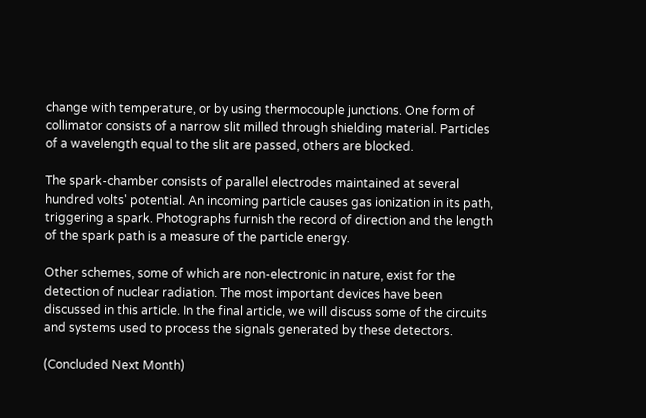change with temperature, or by using thermocouple junctions. One form of collimator consists of a narrow slit milled through shielding material. Particles of a wavelength equal to the slit are passed, others are blocked.

The spark-chamber consists of parallel electrodes maintained at several hundred volts' potential. An incoming particle causes gas ionization in its path, triggering a spark. Photographs furnish the record of direction and the length of the spark path is a measure of the particle energy.

Other schemes, some of which are non-electronic in nature, exist for the detection of nuclear radiation. The most important devices have been discussed in this article. In the final article, we will discuss some of the circuits and systems used to process the signals generated by these detectors.

(Concluded Next Month)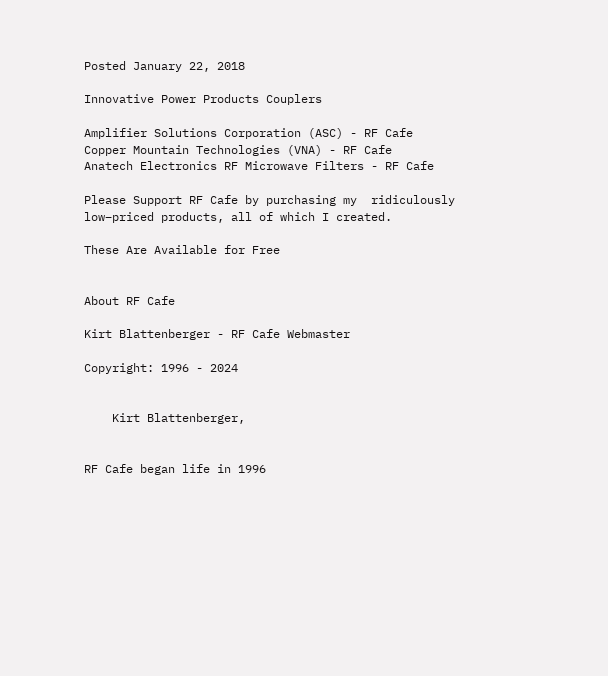Posted January 22, 2018

Innovative Power Products Couplers

Amplifier Solutions Corporation (ASC) - RF Cafe
Copper Mountain Technologies (VNA) - RF Cafe
Anatech Electronics RF Microwave Filters - RF Cafe

Please Support RF Cafe by purchasing my  ridiculously low−priced products, all of which I created.

These Are Available for Free


About RF Cafe

Kirt Blattenberger - RF Cafe Webmaster

Copyright: 1996 - 2024


    Kirt Blattenberger,


RF Cafe began life in 1996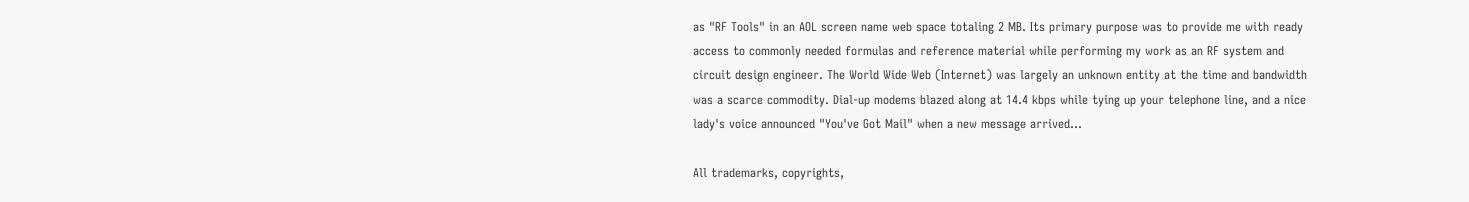as "RF Tools" in an AOL screen name web space totaling 2 MB. Its primary purpose was to provide me with ready access to commonly needed formulas and reference material while performing my work as an RF system and circuit design engineer. The World Wide Web (Internet) was largely an unknown entity at the time and bandwidth was a scarce commodity. Dial-up modems blazed along at 14.4 kbps while tying up your telephone line, and a nice lady's voice announced "You've Got Mail" when a new message arrived...

All trademarks, copyrights,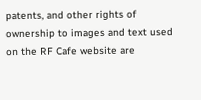patents, and other rights of ownership to images and text used on the RF Cafe website are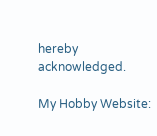hereby acknowledged.

My Hobby Website: